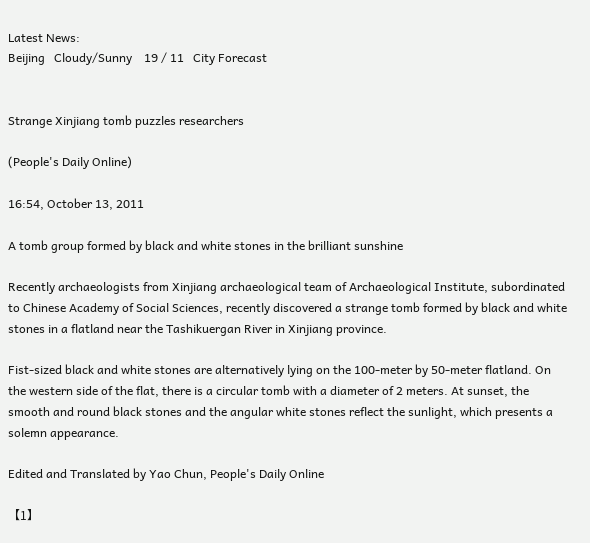Latest News:
Beijing   Cloudy/Sunny    19 / 11   City Forecast


Strange Xinjiang tomb puzzles researchers

(People's Daily Online)

16:54, October 13, 2011

A tomb group formed by black and white stones in the brilliant sunshine

Recently archaeologists from Xinjiang archaeological team of Archaeological Institute, subordinated to Chinese Academy of Social Sciences, recently discovered a strange tomb formed by black and white stones in a flatland near the Tashikuergan River in Xinjiang province.

Fist-sized black and white stones are alternatively lying on the 100-meter by 50-meter flatland. On the western side of the flat, there is a circular tomb with a diameter of 2 meters. At sunset, the smooth and round black stones and the angular white stones reflect the sunlight, which presents a solemn appearance.

Edited and Translated by Yao Chun, People's Daily Online

【1】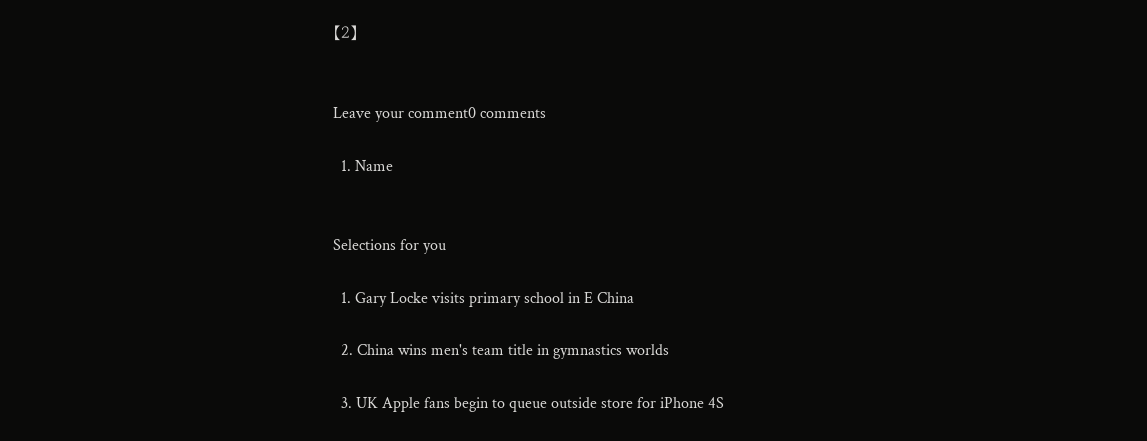【2】


Leave your comment0 comments

  1. Name


Selections for you

  1. Gary Locke visits primary school in E China

  2. China wins men's team title in gymnastics worlds

  3. UK Apple fans begin to queue outside store for iPhone 4S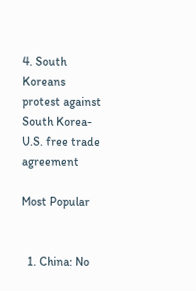4. South Koreans protest against South Korea-U.S. free trade agreement

Most Popular


  1. China: No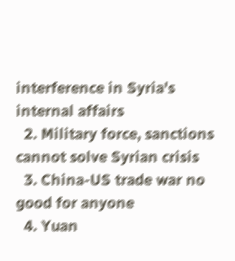interference in Syria's internal affairs
  2. Military force, sanctions cannot solve Syrian crisis
  3. China-US trade war no good for anyone
  4. Yuan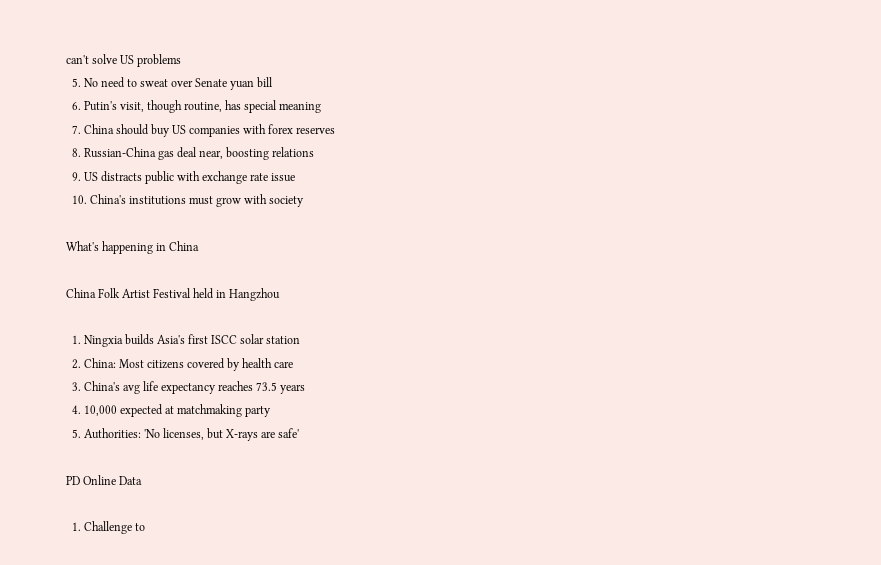can't solve US problems
  5. No need to sweat over Senate yuan bill
  6. Putin's visit, though routine, has special meaning
  7. China should buy US companies with forex reserves
  8. Russian-China gas deal near, boosting relations
  9. US distracts public with exchange rate issue
  10. China's institutions must grow with society

What's happening in China

China Folk Artist Festival held in Hangzhou

  1. Ningxia builds Asia's first ISCC solar station
  2. China: Most citizens covered by health care
  3. China's avg life expectancy reaches 73.5 years
  4. 10,000 expected at matchmaking party
  5. Authorities: 'No licenses, but X-rays are safe'

PD Online Data

  1. Challenge to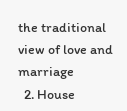the traditional view of love and marriage
  2. House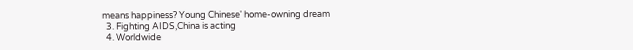means happiness? Young Chinese' home-owning dream
  3. Fighting AIDS,China is acting
  4. Worldwide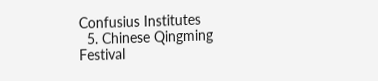Confusius Institutes
  5. Chinese Qingming Festival